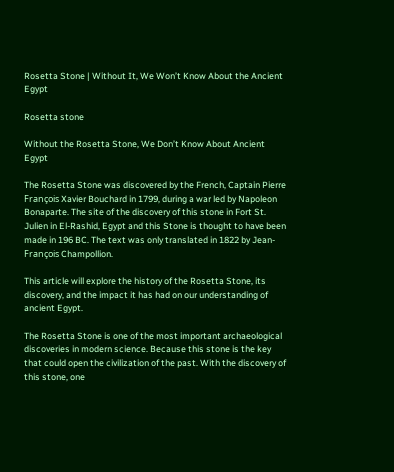Rosetta Stone | Without It, We Won’t Know About the Ancient Egypt

Rosetta stone

Without the Rosetta Stone, We Don’t Know About Ancient Egypt

The Rosetta Stone was discovered by the French, Captain Pierre François Xavier Bouchard in 1799, during a war led by Napoleon Bonaparte. The site of the discovery of this stone in Fort St. Julien in El-Rashid, Egypt and this Stone is thought to have been made in 196 BC. The text was only translated in 1822 by Jean-François Champollion.

This article will explore the history of the Rosetta Stone, its discovery, and the impact it has had on our understanding of ancient Egypt.

The Rosetta Stone is one of the most important archaeological discoveries in modern science. Because this stone is the key that could open the civilization of the past. With the discovery of this stone, one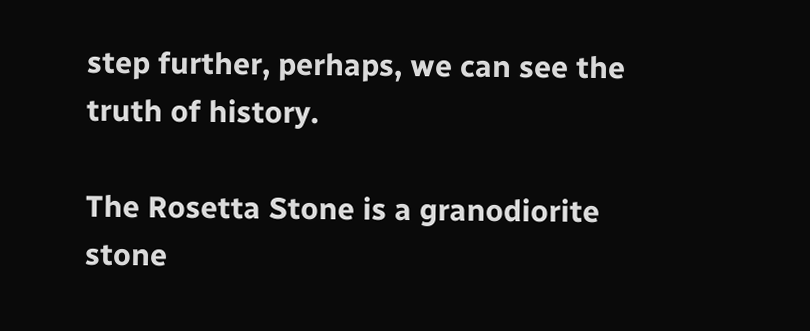step further, perhaps, we can see the truth of history.

The Rosetta Stone is a granodiorite stone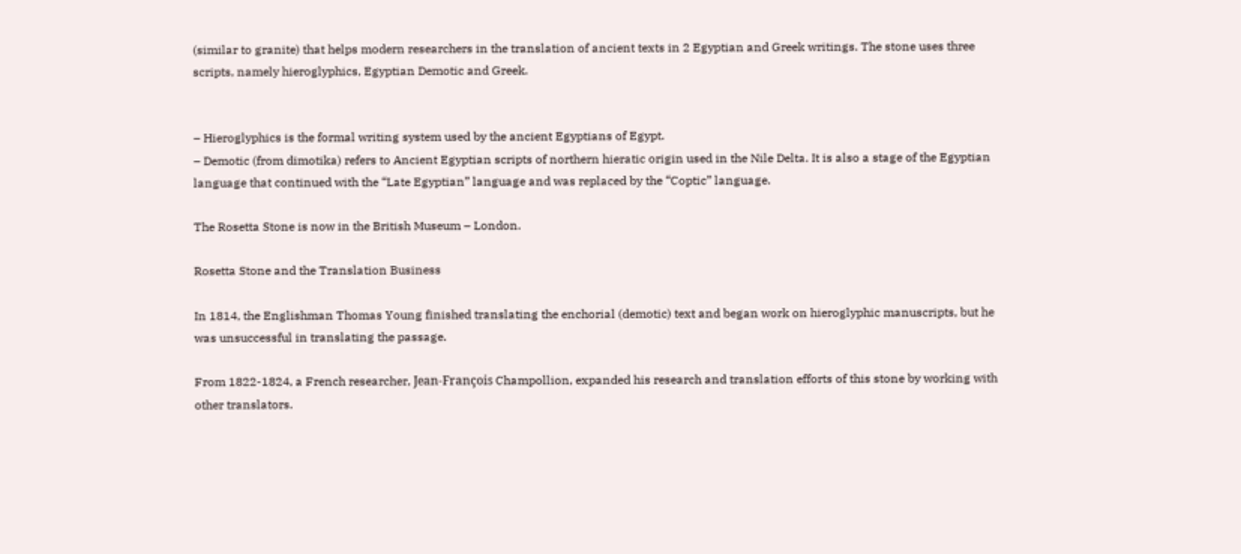(similar to granite) that helps modern researchers in the translation of ancient texts in 2 Egyptian and Greek writings. The stone uses three scripts, namely hieroglyphics, Egyptian Demotic and Greek.


– Hieroglyphics is the formal writing system used by the ancient Egyptians of Egypt.
– Demotic (from dimotika) refers to Ancient Egyptian scripts of northern hieratic origin used in the Nile Delta. It is also a stage of the Egyptian language that continued with the “Late Egyptian” language and was replaced by the “Coptic” language.

The Rosetta Stone is now in the British Museum – London.

Rosetta Stone and the Translation Business

In 1814, the Englishman Thomas Young finished translating the enchorial (demotic) text and began work on hieroglyphic manuscripts, but he was unsuccessful in translating the passage.

From 1822-1824, a French researcher, Jean-François Champollion, expanded his research and translation efforts of this stone by working with other translators.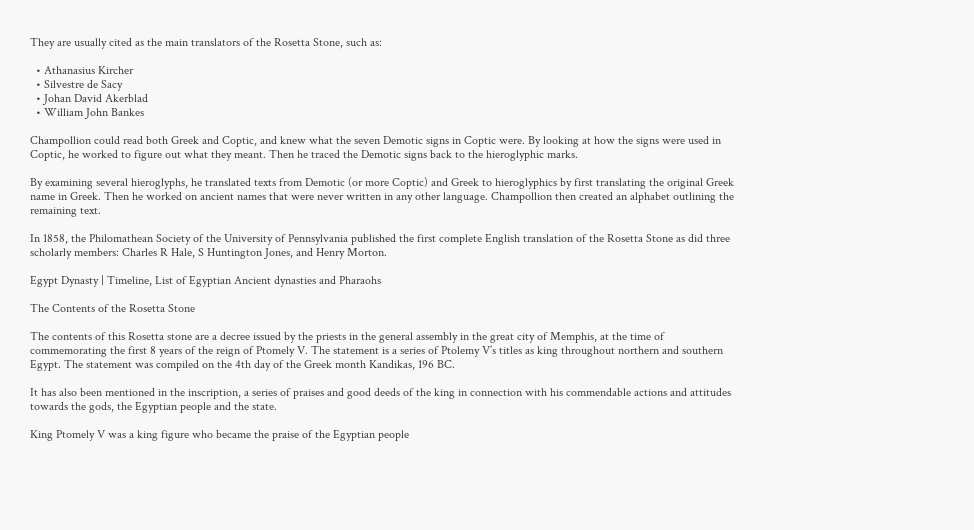They are usually cited as the main translators of the Rosetta Stone, such as:

  • Athanasius Kircher
  • Silvestre de Sacy
  • Johan David Akerblad
  • William John Bankes

Champollion could read both Greek and Coptic, and knew what the seven Demotic signs in Coptic were. By looking at how the signs were used in Coptic, he worked to figure out what they meant. Then he traced the Demotic signs back to the hieroglyphic marks.

By examining several hieroglyphs, he translated texts from Demotic (or more Coptic) and Greek to hieroglyphics by first translating the original Greek name in Greek. Then he worked on ancient names that were never written in any other language. Champollion then created an alphabet outlining the remaining text.

In 1858, the Philomathean Society of the University of Pennsylvania published the first complete English translation of the Rosetta Stone as did three scholarly members: Charles R Hale, S Huntington Jones, and Henry Morton.

Egypt Dynasty | Timeline, List of Egyptian Ancient dynasties and Pharaohs

The Contents of the Rosetta Stone

The contents of this Rosetta stone are a decree issued by the priests in the general assembly in the great city of Memphis, at the time of commemorating the first 8 years of the reign of Ptomely V. The statement is a series of Ptolemy V’s titles as king throughout northern and southern Egypt. The statement was compiled on the 4th day of the Greek month Kandikas, 196 BC.

It has also been mentioned in the inscription, a series of praises and good deeds of the king in connection with his commendable actions and attitudes towards the gods, the Egyptian people and the state.

King Ptomely V was a king figure who became the praise of the Egyptian people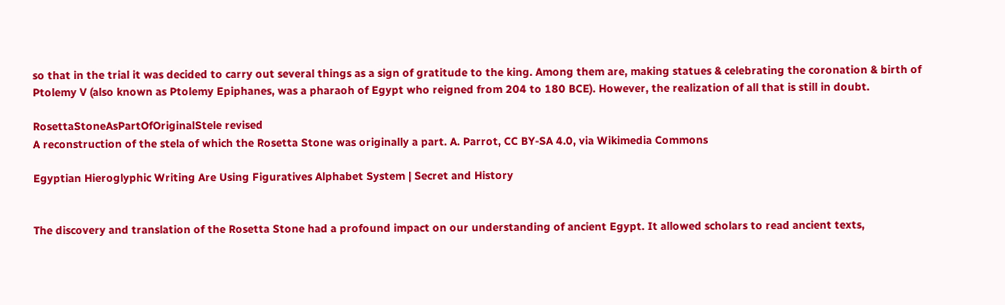so that in the trial it was decided to carry out several things as a sign of gratitude to the king. Among them are, making statues & celebrating the coronation & birth of Ptolemy V (also known as Ptolemy Epiphanes, was a pharaoh of Egypt who reigned from 204 to 180 BCE). However, the realization of all that is still in doubt.

RosettaStoneAsPartOfOriginalStele revised
A reconstruction of the stela of which the Rosetta Stone was originally a part. A. Parrot, CC BY-SA 4.0, via Wikimedia Commons

Egyptian Hieroglyphic Writing Are Using Figuratives Alphabet System | Secret and History


The discovery and translation of the Rosetta Stone had a profound impact on our understanding of ancient Egypt. It allowed scholars to read ancient texts,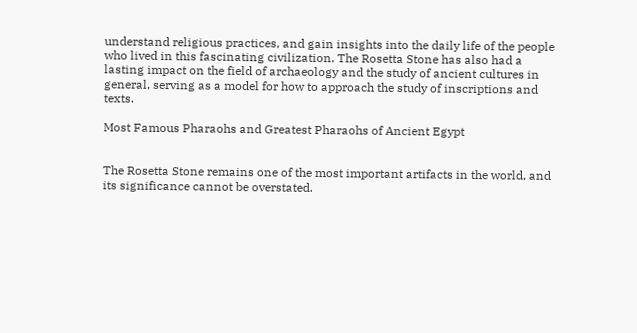understand religious practices, and gain insights into the daily life of the people who lived in this fascinating civilization. The Rosetta Stone has also had a lasting impact on the field of archaeology and the study of ancient cultures in general, serving as a model for how to approach the study of inscriptions and texts.

Most Famous Pharaohs and Greatest Pharaohs of Ancient Egypt


The Rosetta Stone remains one of the most important artifacts in the world, and its significance cannot be overstated.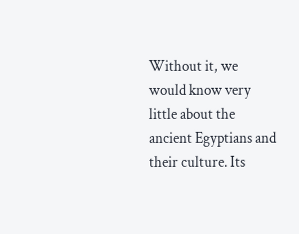Without it, we would know very little about the ancient Egyptians and their culture. Its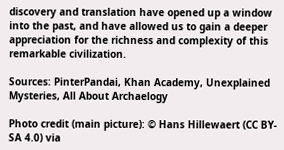discovery and translation have opened up a window into the past, and have allowed us to gain a deeper appreciation for the richness and complexity of this remarkable civilization.

Sources: PinterPandai, Khan Academy, Unexplained Mysteries, All About Archaelogy

Photo credit (main picture): © Hans Hillewaert (CC BY-SA 4.0) via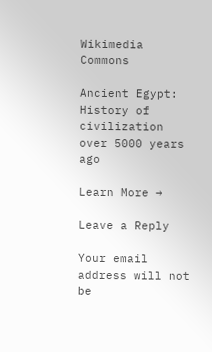Wikimedia Commons

Ancient Egypt: History of civilization over 5000 years ago

Learn More →

Leave a Reply

Your email address will not be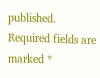published. Required fields are marked *